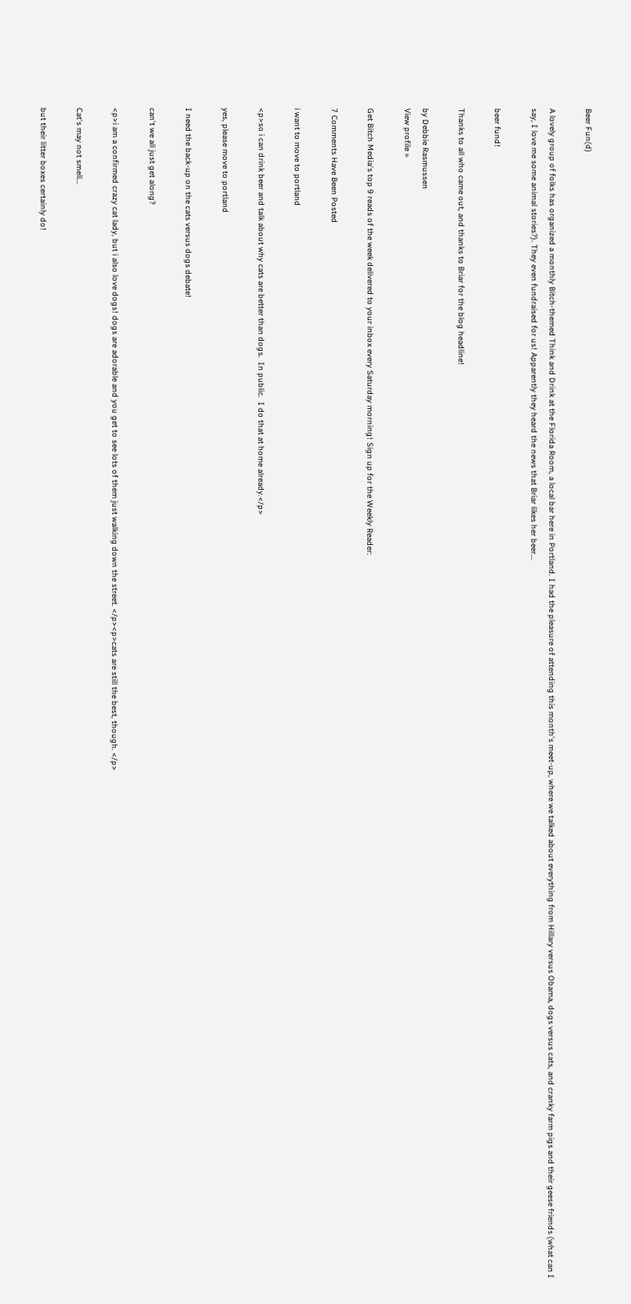Beer Fun(d)

A lovely group of folks has organized a monthly Bitch-themed Think and Drink at the Florida Room, a local bar here in Portland. I had the pleasure of attending this month's meet-up, where we talked about everything from Hillary versus Obama, dogs versus cats, and cranky farm pigs and their geese friends (what can I say, I love me some animal stories?). They even fundraised for us! Apparently they heard the news that Briar likes her beer...

beer fund!

Thanks to all who came out, and thanks to Briar for the blog headline!

by Debbie Rasmussen
View profile »

Get Bitch Media's top 9 reads of the week delivered to your inbox every Saturday morning! Sign up for the Weekly Reader:

7 Comments Have Been Posted

i want to move to portland

<p>so i can drink beer and talk about why cats are better than dogs.  In public.  I do that at home already.</p>

yes, please move to portland

I need the back-up on the cats versus dogs debate!

can't we all just get along?

<p>i am a confirmed crazy cat lady, but i also love dogs! dogs are adorable and you get to see lots of them just walking down the street. </p><p>cats are still the best, though. </p>

Cat's may not smell...

but their litter boxes certainly do!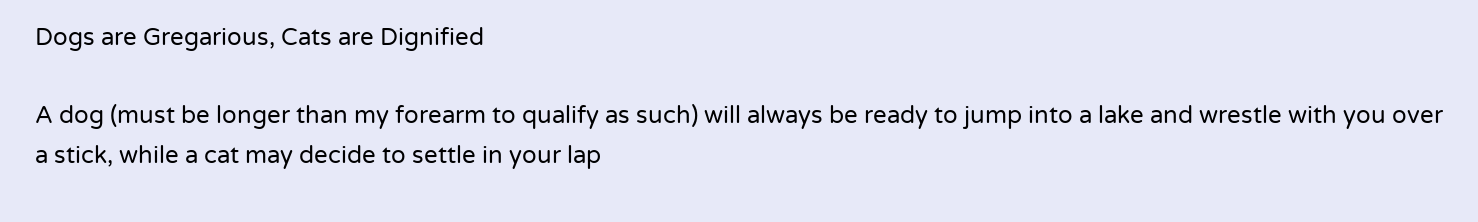Dogs are Gregarious, Cats are Dignified

A dog (must be longer than my forearm to qualify as such) will always be ready to jump into a lake and wrestle with you over a stick, while a cat may decide to settle in your lap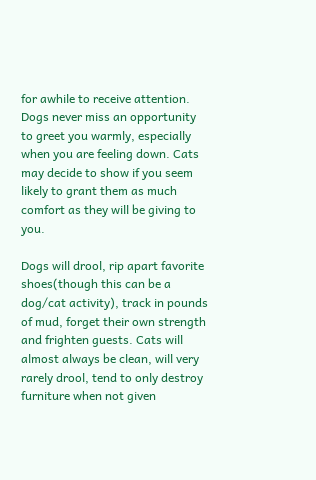for awhile to receive attention. Dogs never miss an opportunity to greet you warmly, especially when you are feeling down. Cats may decide to show if you seem likely to grant them as much comfort as they will be giving to you.

Dogs will drool, rip apart favorite shoes(though this can be a dog/cat activity), track in pounds of mud, forget their own strength and frighten guests. Cats will almost always be clean, will very rarely drool, tend to only destroy furniture when not given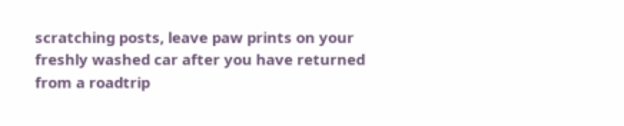scratching posts, leave paw prints on your freshly washed car after you have returned from a roadtrip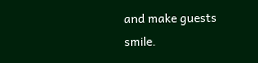and make guests smile.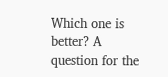Which one is better? A question for the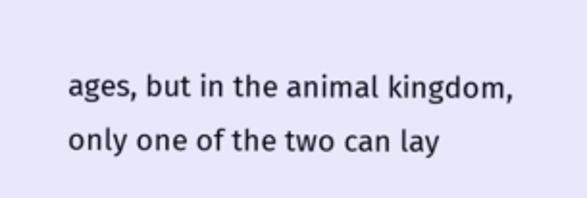ages, but in the animal kingdom, only one of the two can lay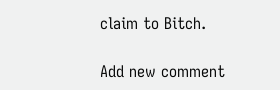claim to Bitch.

Add new comment